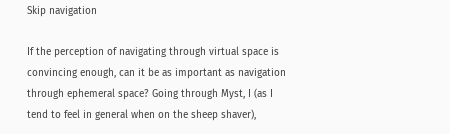Skip navigation

If the perception of navigating through virtual space is convincing enough, can it be as important as navigation through ephemeral space? Going through Myst, I (as I tend to feel in general when on the sheep shaver),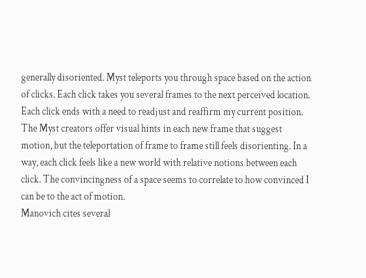generally disoriented. Myst teleports you through space based on the action of clicks. Each click takes you several frames to the next perceived location. Each click ends with a need to readjust and reaffirm my current position. The Myst creators offer visual hints in each new frame that suggest motion, but the teleportation of frame to frame still feels disorienting. In a way, each click feels like a new world with relative notions between each click. The convincingness of a space seems to correlate to how convinced I can be to the act of motion.
Manovich cites several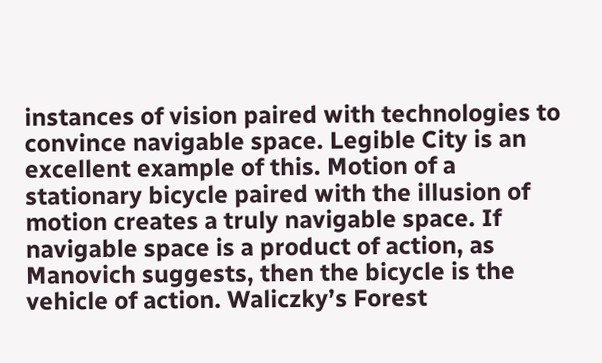instances of vision paired with technologies to convince navigable space. Legible City is an excellent example of this. Motion of a stationary bicycle paired with the illusion of motion creates a truly navigable space. If navigable space is a product of action, as Manovich suggests, then the bicycle is the vehicle of action. Waliczky’s Forest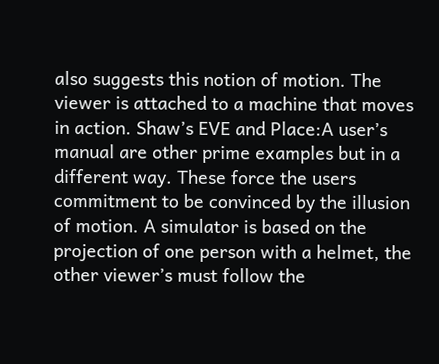also suggests this notion of motion. The viewer is attached to a machine that moves in action. Shaw’s EVE and Place:A user’s manual are other prime examples but in a different way. These force the users commitment to be convinced by the illusion of motion. A simulator is based on the projection of one person with a helmet, the other viewer’s must follow the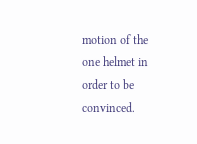motion of the one helmet in order to be convinced.